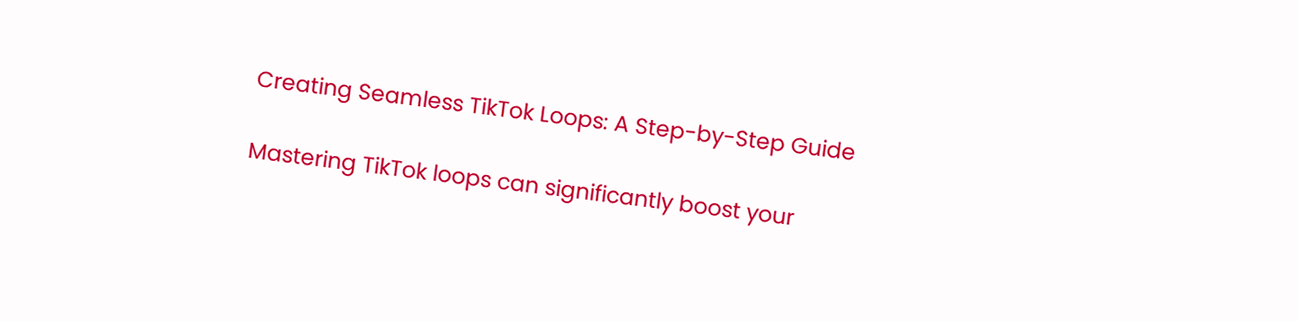Creating Seamless TikTok Loops: A Step-by-Step Guide

Mastering TikTok loops can significantly boost your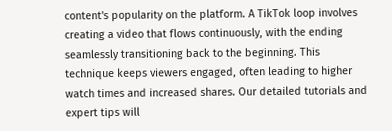content's popularity on the platform. A TikTok loop involves creating a video that flows continuously, with the ending seamlessly transitioning back to the beginning. This technique keeps viewers engaged, often leading to higher watch times and increased shares. Our detailed tutorials and expert tips will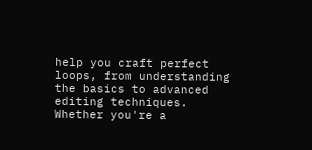help you craft perfect loops, from understanding the basics to advanced editing techniques. Whether you're a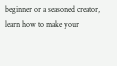beginner or a seasoned creator, learn how to make your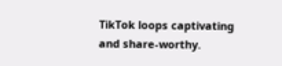TikTok loops captivating and share-worthy.